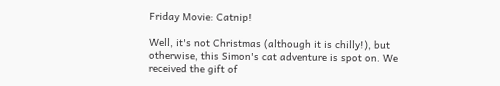Friday Movie: Catnip!

Well, it's not Christmas (although it is chilly!), but otherwise, this Simon's cat adventure is spot on. We received the gift of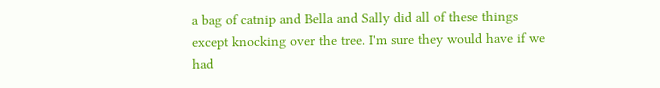a bag of catnip and Bella and Sally did all of these things except knocking over the tree. I'm sure they would have if we had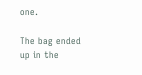one.

The bag ended up in the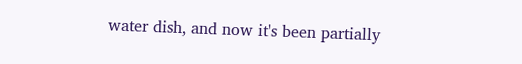water dish, and now it's been partially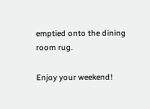emptied onto the dining room rug.

Enjoy your weekend!